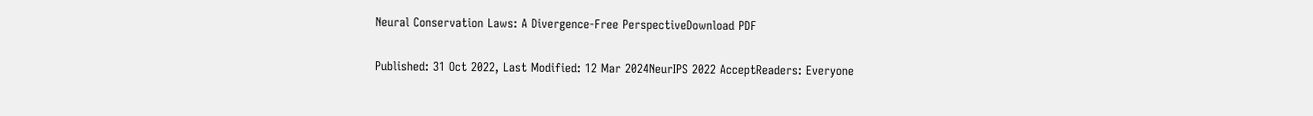Neural Conservation Laws: A Divergence-Free PerspectiveDownload PDF

Published: 31 Oct 2022, Last Modified: 12 Mar 2024NeurIPS 2022 AcceptReaders: Everyone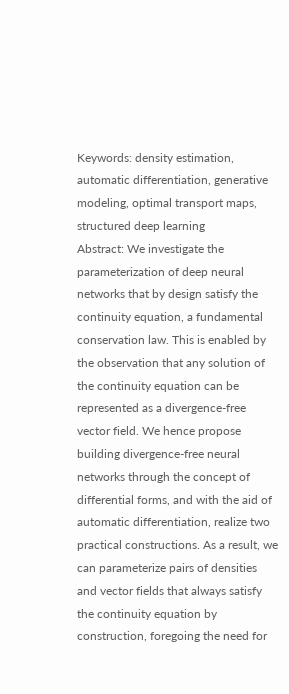Keywords: density estimation, automatic differentiation, generative modeling, optimal transport maps, structured deep learning
Abstract: We investigate the parameterization of deep neural networks that by design satisfy the continuity equation, a fundamental conservation law. This is enabled by the observation that any solution of the continuity equation can be represented as a divergence-free vector field. We hence propose building divergence-free neural networks through the concept of differential forms, and with the aid of automatic differentiation, realize two practical constructions. As a result, we can parameterize pairs of densities and vector fields that always satisfy the continuity equation by construction, foregoing the need for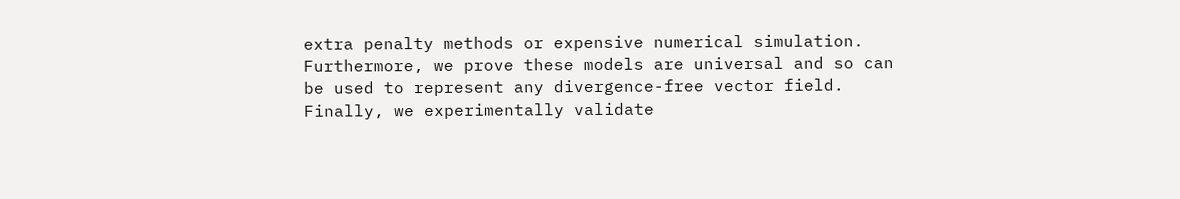extra penalty methods or expensive numerical simulation. Furthermore, we prove these models are universal and so can be used to represent any divergence-free vector field. Finally, we experimentally validate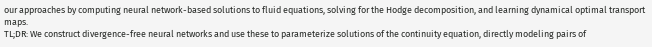our approaches by computing neural network-based solutions to fluid equations, solving for the Hodge decomposition, and learning dynamical optimal transport maps.
TL;DR: We construct divergence-free neural networks and use these to parameterize solutions of the continuity equation, directly modeling pairs of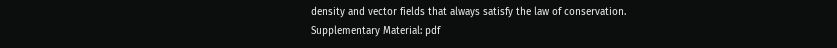density and vector fields that always satisfy the law of conservation.
Supplementary Material: pdf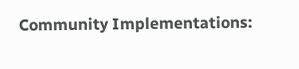Community Implementations: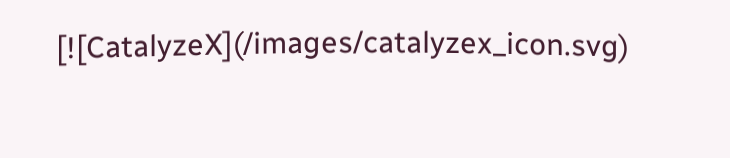[![CatalyzeX](/images/catalyzex_icon.svg)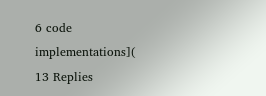6 code implementations](
13 Replies